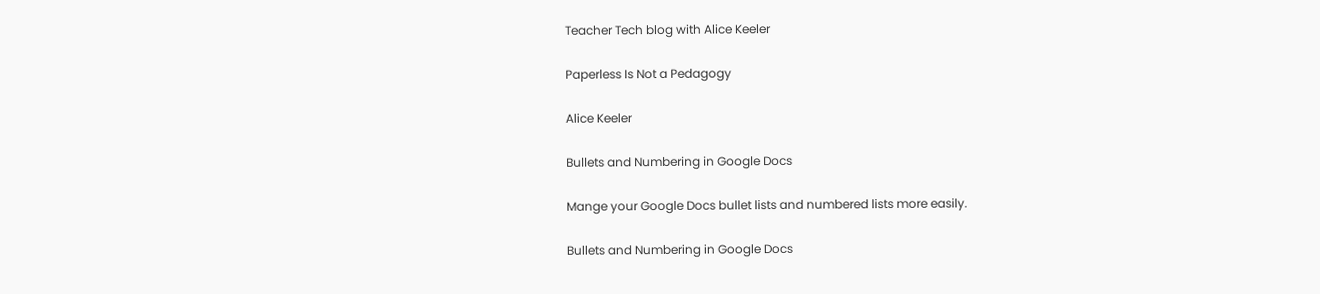Teacher Tech blog with Alice Keeler

Paperless Is Not a Pedagogy

Alice Keeler

Bullets and Numbering in Google Docs

Mange your Google Docs bullet lists and numbered lists more easily.

Bullets and Numbering in Google Docs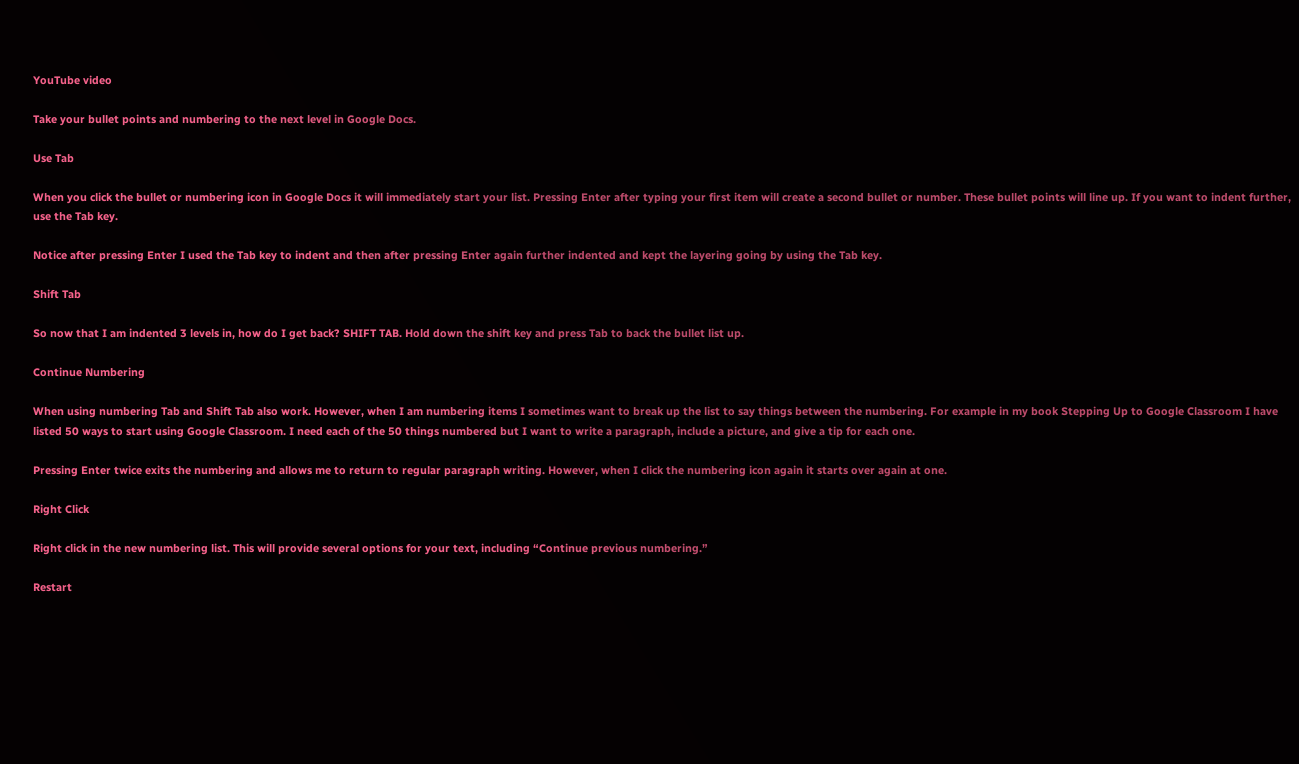YouTube video

Take your bullet points and numbering to the next level in Google Docs.

Use Tab

When you click the bullet or numbering icon in Google Docs it will immediately start your list. Pressing Enter after typing your first item will create a second bullet or number. These bullet points will line up. If you want to indent further, use the Tab key.

Notice after pressing Enter I used the Tab key to indent and then after pressing Enter again further indented and kept the layering going by using the Tab key.

Shift Tab

So now that I am indented 3 levels in, how do I get back? SHIFT TAB. Hold down the shift key and press Tab to back the bullet list up.

Continue Numbering

When using numbering Tab and Shift Tab also work. However, when I am numbering items I sometimes want to break up the list to say things between the numbering. For example in my book Stepping Up to Google Classroom I have listed 50 ways to start using Google Classroom. I need each of the 50 things numbered but I want to write a paragraph, include a picture, and give a tip for each one.

Pressing Enter twice exits the numbering and allows me to return to regular paragraph writing. However, when I click the numbering icon again it starts over again at one.

Right Click

Right click in the new numbering list. This will provide several options for your text, including “Continue previous numbering.”

Restart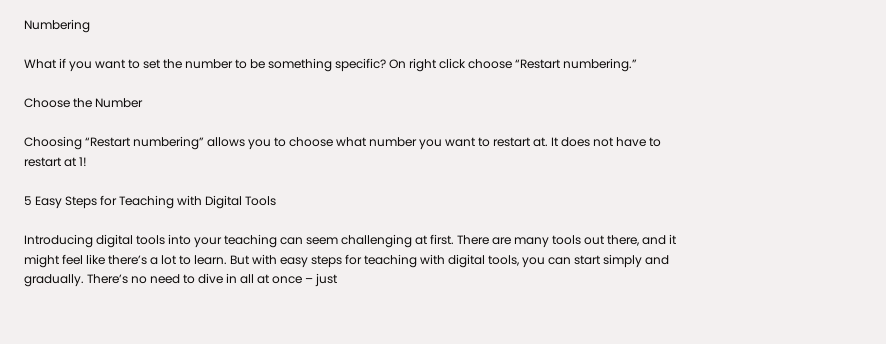Numbering

What if you want to set the number to be something specific? On right click choose “Restart numbering.”

Choose the Number

Choosing “Restart numbering” allows you to choose what number you want to restart at. It does not have to restart at 1!

5 Easy Steps for Teaching with Digital Tools

Introducing digital tools into your teaching can seem challenging at first. There are many tools out there, and it might feel like there’s a lot to learn. But with easy steps for teaching with digital tools, you can start simply and gradually. There’s no need to dive in all at once – just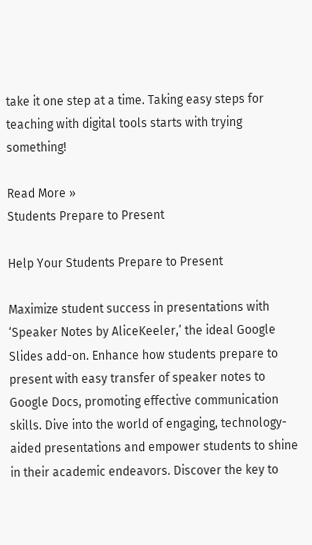take it one step at a time. Taking easy steps for teaching with digital tools starts with trying something!

Read More »
Students Prepare to Present

Help Your Students Prepare to Present

Maximize student success in presentations with ‘Speaker Notes by AliceKeeler,’ the ideal Google Slides add-on. Enhance how students prepare to present with easy transfer of speaker notes to Google Docs, promoting effective communication skills. Dive into the world of engaging, technology-aided presentations and empower students to shine in their academic endeavors. Discover the key to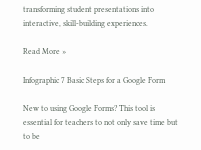transforming student presentations into interactive, skill-building experiences.

Read More »

Infographic 7 Basic Steps for a Google Form

New to using Google Forms? This tool is essential for teachers to not only save time but to be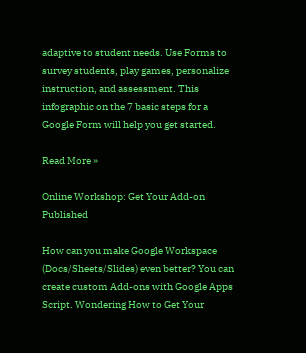adaptive to student needs. Use Forms to survey students, play games, personalize instruction, and assessment. This infographic on the 7 basic steps for a Google Form will help you get started.

Read More »

Online Workshop: Get Your Add-on Published

How can you make Google Workspace (Docs/Sheets/Slides) even better? You can create custom Add-ons with Google Apps Script. Wondering How to Get Your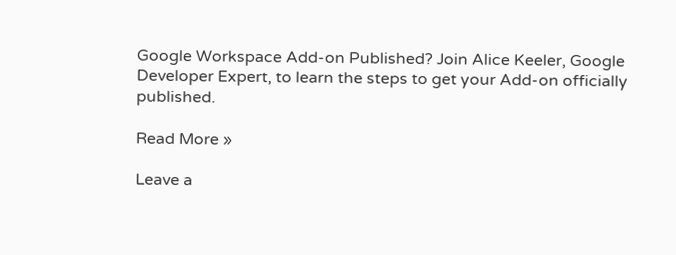Google Workspace Add-on Published? Join Alice Keeler, Google Developer Expert, to learn the steps to get your Add-on officially published.

Read More »

Leave a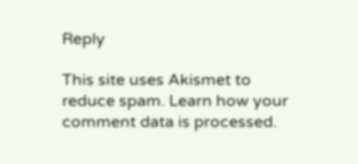Reply

This site uses Akismet to reduce spam. Learn how your comment data is processed.